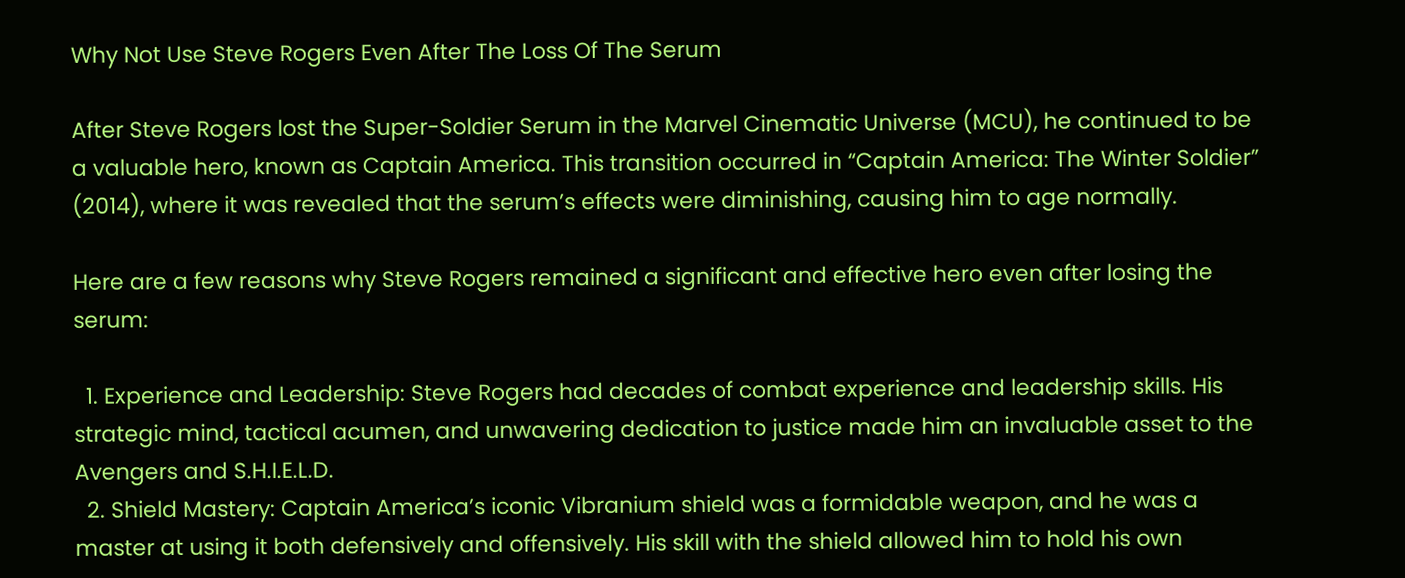Why Not Use Steve Rogers Even After The Loss Of The Serum

After Steve Rogers lost the Super-Soldier Serum in the Marvel Cinematic Universe (MCU), he continued to be a valuable hero, known as Captain America. This transition occurred in “Captain America: The Winter Soldier” (2014), where it was revealed that the serum’s effects were diminishing, causing him to age normally.

Here are a few reasons why Steve Rogers remained a significant and effective hero even after losing the serum:

  1. Experience and Leadership: Steve Rogers had decades of combat experience and leadership skills. His strategic mind, tactical acumen, and unwavering dedication to justice made him an invaluable asset to the Avengers and S.H.I.E.L.D.
  2. Shield Mastery: Captain America’s iconic Vibranium shield was a formidable weapon, and he was a master at using it both defensively and offensively. His skill with the shield allowed him to hold his own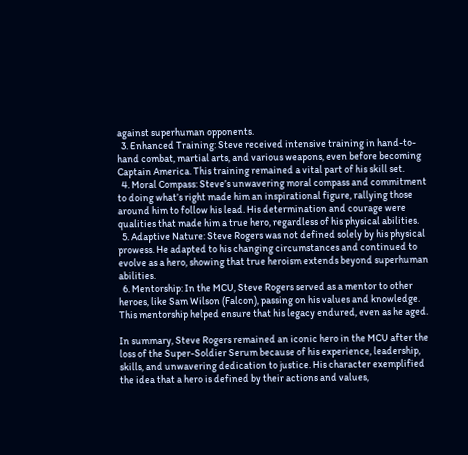against superhuman opponents.
  3. Enhanced Training: Steve received intensive training in hand-to-hand combat, martial arts, and various weapons, even before becoming Captain America. This training remained a vital part of his skill set.
  4. Moral Compass: Steve’s unwavering moral compass and commitment to doing what’s right made him an inspirational figure, rallying those around him to follow his lead. His determination and courage were qualities that made him a true hero, regardless of his physical abilities.
  5. Adaptive Nature: Steve Rogers was not defined solely by his physical prowess. He adapted to his changing circumstances and continued to evolve as a hero, showing that true heroism extends beyond superhuman abilities.
  6. Mentorship: In the MCU, Steve Rogers served as a mentor to other heroes, like Sam Wilson (Falcon), passing on his values and knowledge. This mentorship helped ensure that his legacy endured, even as he aged.

In summary, Steve Rogers remained an iconic hero in the MCU after the loss of the Super-Soldier Serum because of his experience, leadership, skills, and unwavering dedication to justice. His character exemplified the idea that a hero is defined by their actions and values,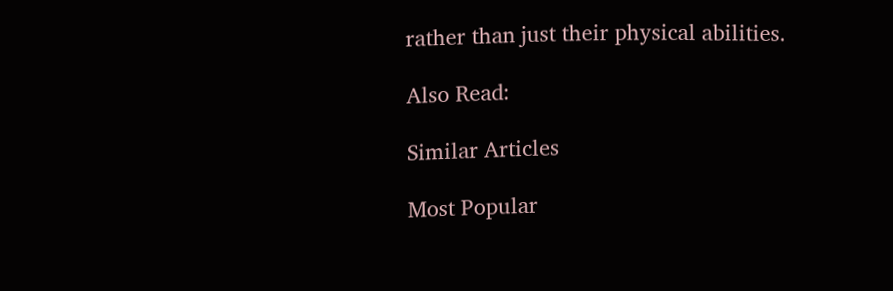rather than just their physical abilities.

Also Read:

Similar Articles

Most Popular